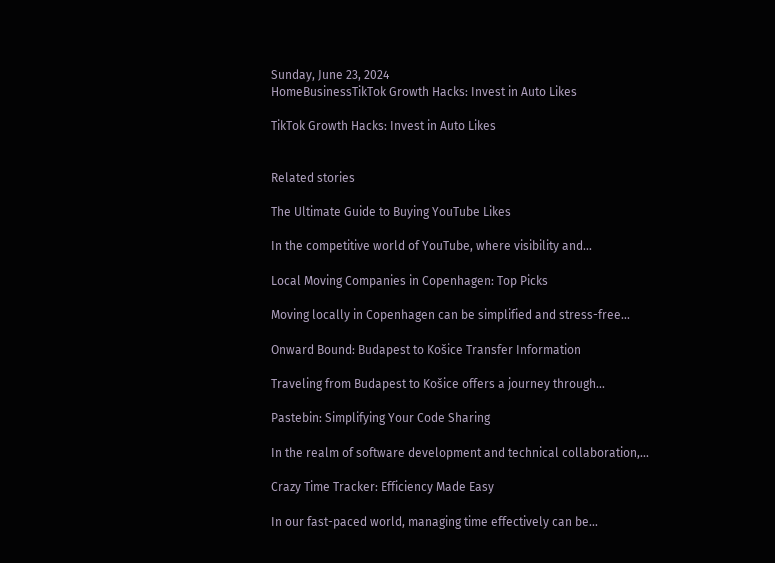Sunday, June 23, 2024
HomeBusinessTikTok Growth Hacks: Invest in Auto Likes

TikTok Growth Hacks: Invest in Auto Likes


Related stories

The Ultimate Guide to Buying YouTube Likes

In the competitive world of YouTube, where visibility and...

Local Moving Companies in Copenhagen: Top Picks

Moving locally in Copenhagen can be simplified and stress-free...

Onward Bound: Budapest to Košice Transfer Information

Traveling from Budapest to Košice offers a journey through...

Pastebin: Simplifying Your Code Sharing

In the realm of software development and technical collaboration,...

Crazy Time Tracker: Efficiency Made Easy

In our fast-paced world, managing time effectively can be...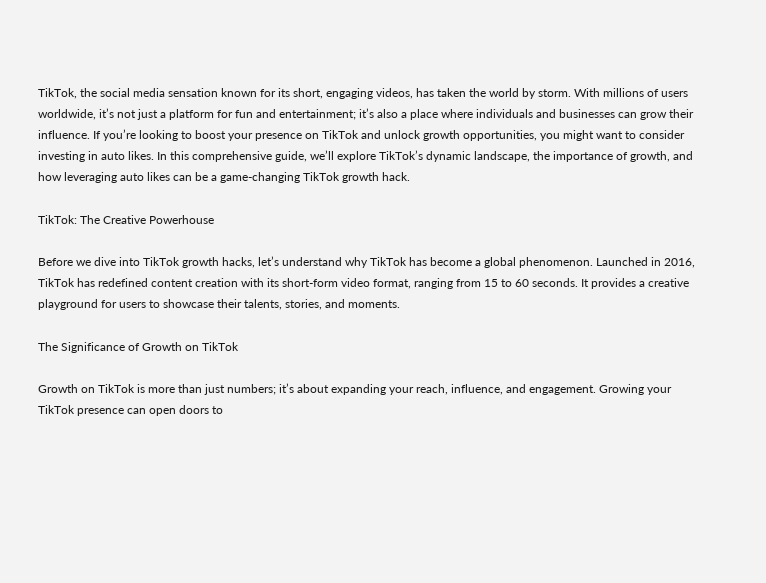TikTok, the social media sensation known for its short, engaging videos, has taken the world by storm. With millions of users worldwide, it’s not just a platform for fun and entertainment; it’s also a place where individuals and businesses can grow their influence. If you’re looking to boost your presence on TikTok and unlock growth opportunities, you might want to consider investing in auto likes. In this comprehensive guide, we’ll explore TikTok’s dynamic landscape, the importance of growth, and how leveraging auto likes can be a game-changing TikTok growth hack.

TikTok: The Creative Powerhouse

Before we dive into TikTok growth hacks, let’s understand why TikTok has become a global phenomenon. Launched in 2016, TikTok has redefined content creation with its short-form video format, ranging from 15 to 60 seconds. It provides a creative playground for users to showcase their talents, stories, and moments.

The Significance of Growth on TikTok

Growth on TikTok is more than just numbers; it’s about expanding your reach, influence, and engagement. Growing your TikTok presence can open doors to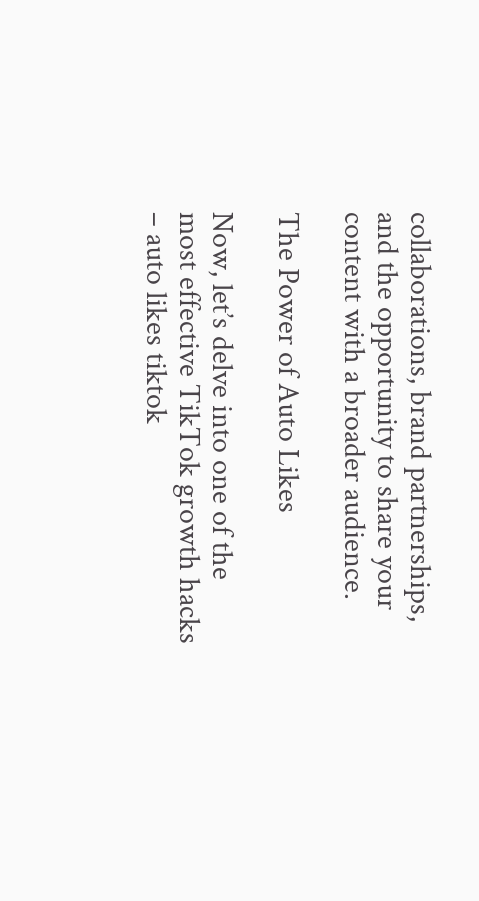collaborations, brand partnerships, and the opportunity to share your content with a broader audience.

The Power of Auto Likes

Now, let’s delve into one of the most effective TikTok growth hacks – auto likes tiktok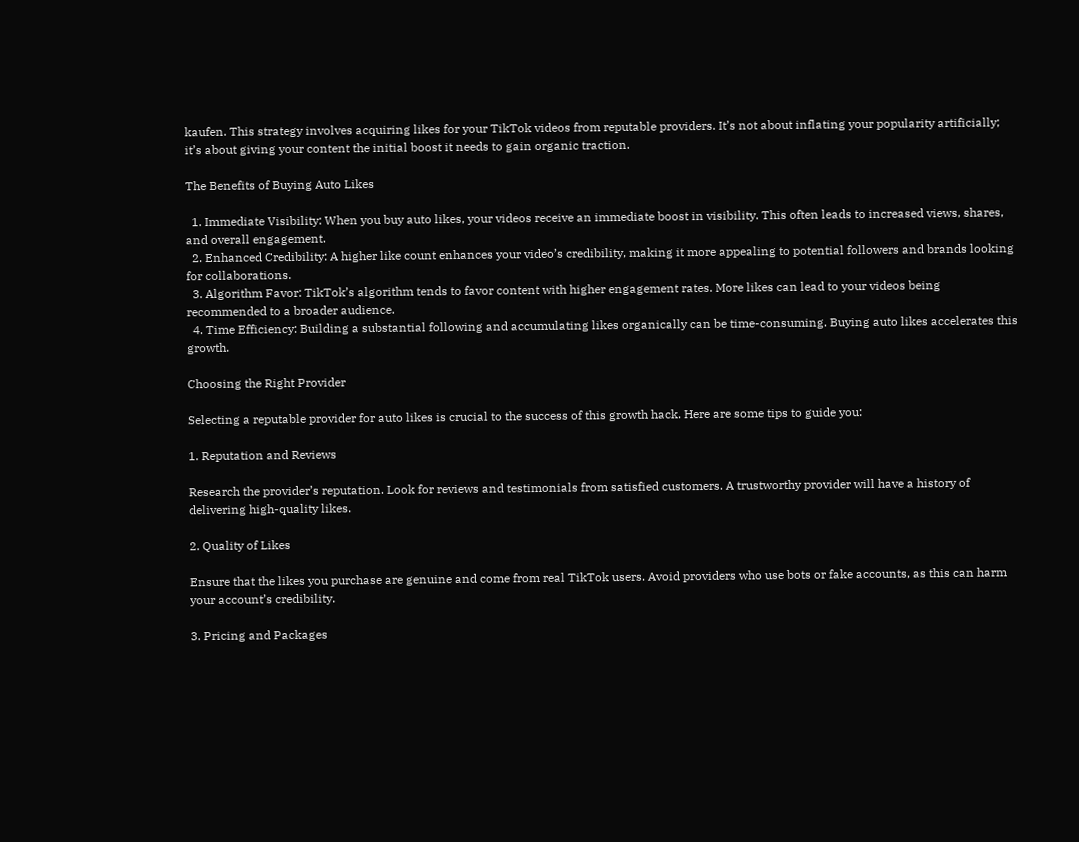kaufen. This strategy involves acquiring likes for your TikTok videos from reputable providers. It’s not about inflating your popularity artificially; it’s about giving your content the initial boost it needs to gain organic traction.

The Benefits of Buying Auto Likes

  1. Immediate Visibility: When you buy auto likes, your videos receive an immediate boost in visibility. This often leads to increased views, shares, and overall engagement.
  2. Enhanced Credibility: A higher like count enhances your video’s credibility, making it more appealing to potential followers and brands looking for collaborations.
  3. Algorithm Favor: TikTok’s algorithm tends to favor content with higher engagement rates. More likes can lead to your videos being recommended to a broader audience.
  4. Time Efficiency: Building a substantial following and accumulating likes organically can be time-consuming. Buying auto likes accelerates this growth.

Choosing the Right Provider

Selecting a reputable provider for auto likes is crucial to the success of this growth hack. Here are some tips to guide you:

1. Reputation and Reviews

Research the provider’s reputation. Look for reviews and testimonials from satisfied customers. A trustworthy provider will have a history of delivering high-quality likes.

2. Quality of Likes

Ensure that the likes you purchase are genuine and come from real TikTok users. Avoid providers who use bots or fake accounts, as this can harm your account’s credibility.

3. Pricing and Packages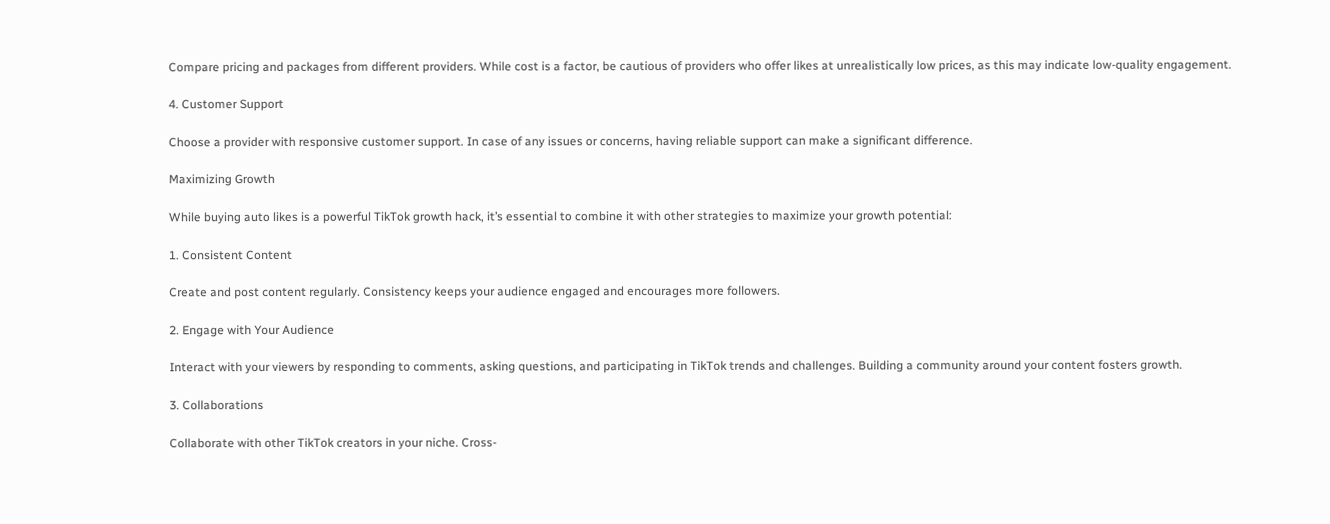Compare pricing and packages from different providers. While cost is a factor, be cautious of providers who offer likes at unrealistically low prices, as this may indicate low-quality engagement.

4. Customer Support

Choose a provider with responsive customer support. In case of any issues or concerns, having reliable support can make a significant difference.

Maximizing Growth

While buying auto likes is a powerful TikTok growth hack, it’s essential to combine it with other strategies to maximize your growth potential:

1. Consistent Content

Create and post content regularly. Consistency keeps your audience engaged and encourages more followers.

2. Engage with Your Audience

Interact with your viewers by responding to comments, asking questions, and participating in TikTok trends and challenges. Building a community around your content fosters growth.

3. Collaborations

Collaborate with other TikTok creators in your niche. Cross-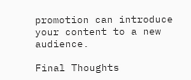promotion can introduce your content to a new audience.

Final Thoughts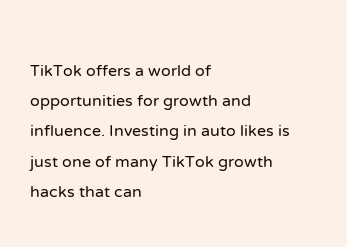TikTok offers a world of opportunities for growth and influence. Investing in auto likes is just one of many TikTok growth hacks that can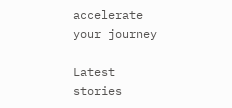accelerate your journey

Latest stories